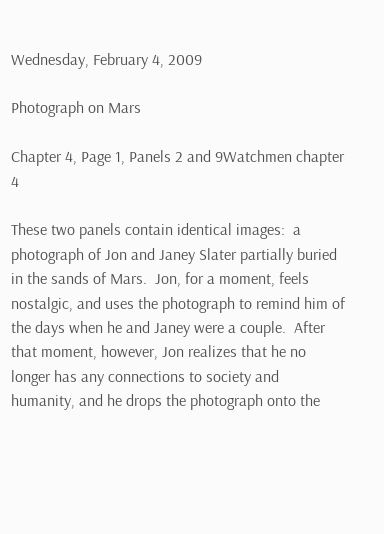Wednesday, February 4, 2009

Photograph on Mars

Chapter 4, Page 1, Panels 2 and 9Watchmen chapter 4

These two panels contain identical images:  a photograph of Jon and Janey Slater partially buried in the sands of Mars.  Jon, for a moment, feels nostalgic, and uses the photograph to remind him of the days when he and Janey were a couple.  After that moment, however, Jon realizes that he no longer has any connections to society and humanity, and he drops the photograph onto the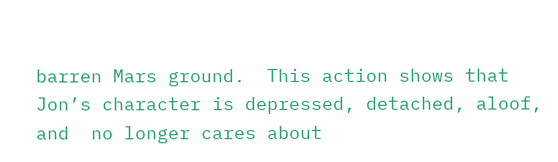barren Mars ground.  This action shows that Jon’s character is depressed, detached, aloof, and  no longer cares about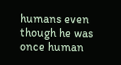humans even though he was once human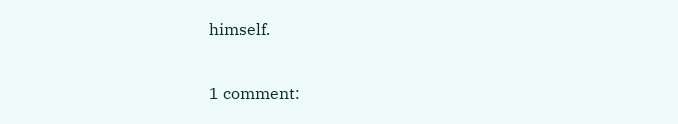himself.

1 comment: